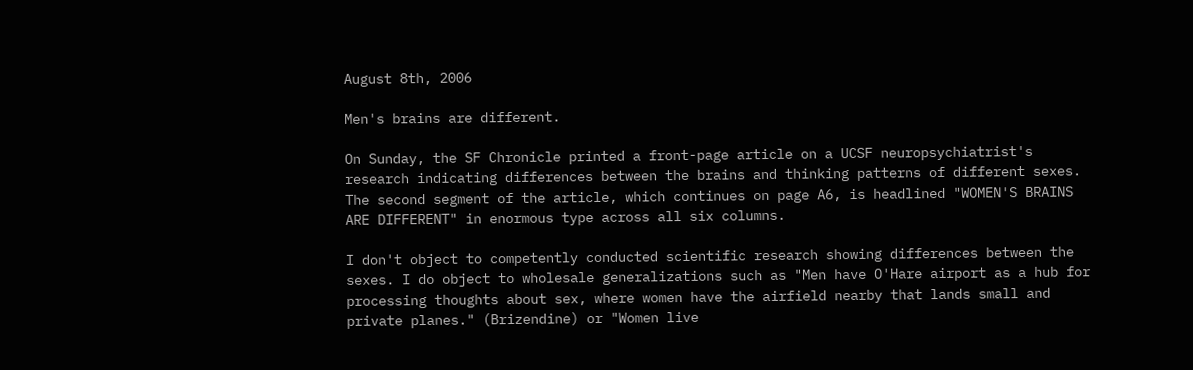August 8th, 2006

Men's brains are different.

On Sunday, the SF Chronicle printed a front-page article on a UCSF neuropsychiatrist's research indicating differences between the brains and thinking patterns of different sexes. The second segment of the article, which continues on page A6, is headlined "WOMEN'S BRAINS ARE DIFFERENT" in enormous type across all six columns.

I don't object to competently conducted scientific research showing differences between the sexes. I do object to wholesale generalizations such as "Men have O'Hare airport as a hub for processing thoughts about sex, where women have the airfield nearby that lands small and private planes." (Brizendine) or "Women live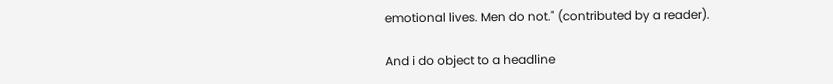emotional lives. Men do not." (contributed by a reader).

And i do object to a headline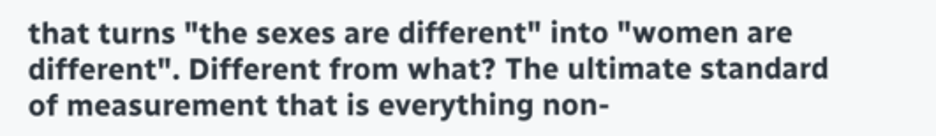that turns "the sexes are different" into "women are different". Different from what? The ultimate standard of measurement that is everything non-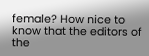female? How nice to know that the editors of the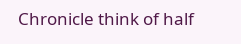Chronicle think of half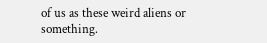of us as these weird aliens or something.